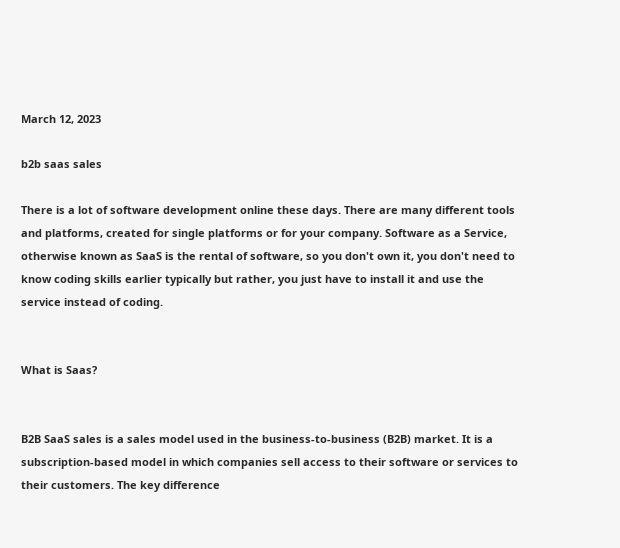March 12, 2023

b2b saas sales

There is a lot of software development online these days. There are many different tools and platforms, created for single platforms or for your company. Software as a Service, otherwise known as SaaS is the rental of software, so you don't own it, you don't need to know coding skills earlier typically but rather, you just have to install it and use the service instead of coding.


What is Saas?


B2B SaaS sales is a sales model used in the business-to-business (B2B) market. It is a subscription-based model in which companies sell access to their software or services to their customers. The key difference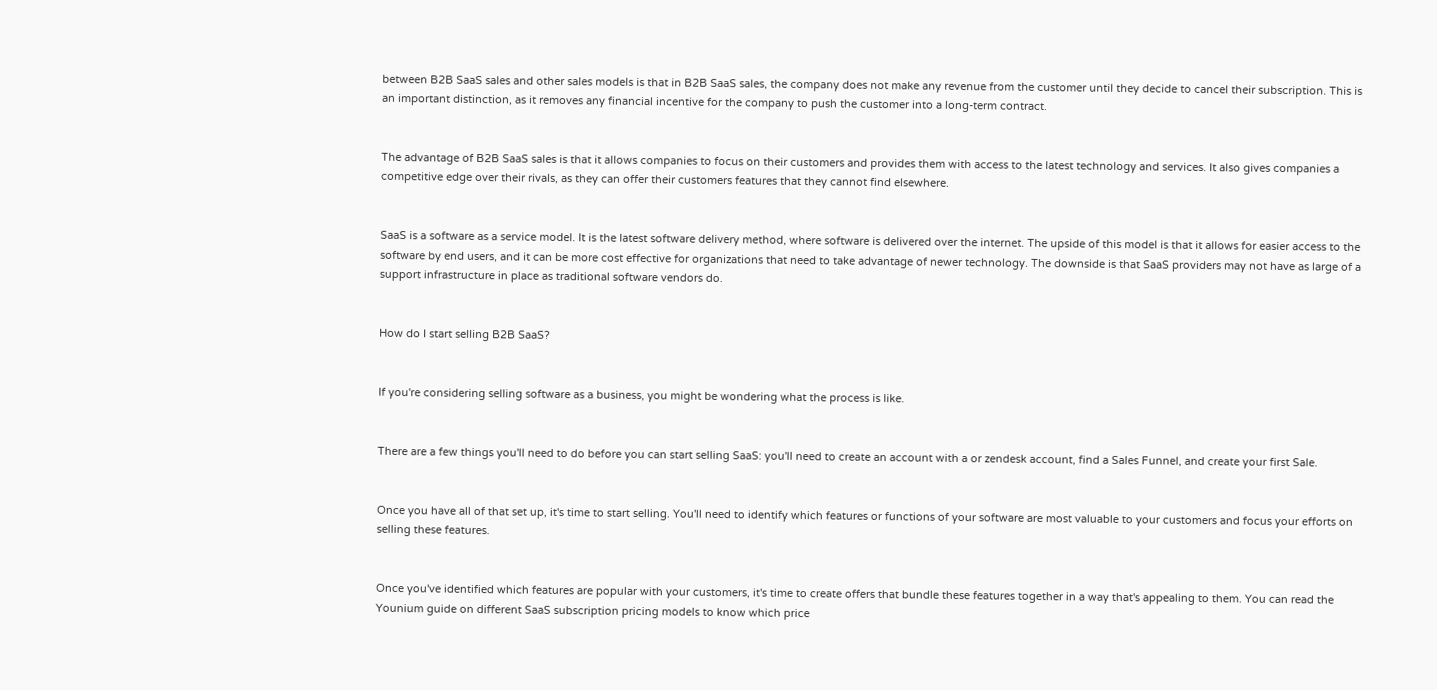between B2B SaaS sales and other sales models is that in B2B SaaS sales, the company does not make any revenue from the customer until they decide to cancel their subscription. This is an important distinction, as it removes any financial incentive for the company to push the customer into a long-term contract.


The advantage of B2B SaaS sales is that it allows companies to focus on their customers and provides them with access to the latest technology and services. It also gives companies a competitive edge over their rivals, as they can offer their customers features that they cannot find elsewhere.


SaaS is a software as a service model. It is the latest software delivery method, where software is delivered over the internet. The upside of this model is that it allows for easier access to the software by end users, and it can be more cost effective for organizations that need to take advantage of newer technology. The downside is that SaaS providers may not have as large of a support infrastructure in place as traditional software vendors do.


How do I start selling B2B SaaS?


If you're considering selling software as a business, you might be wondering what the process is like.


There are a few things you'll need to do before you can start selling SaaS: you'll need to create an account with a or zendesk account, find a Sales Funnel, and create your first Sale.


Once you have all of that set up, it's time to start selling. You'll need to identify which features or functions of your software are most valuable to your customers and focus your efforts on selling these features.


Once you've identified which features are popular with your customers, it's time to create offers that bundle these features together in a way that's appealing to them. You can read the Younium guide on different SaaS subscription pricing models to know which price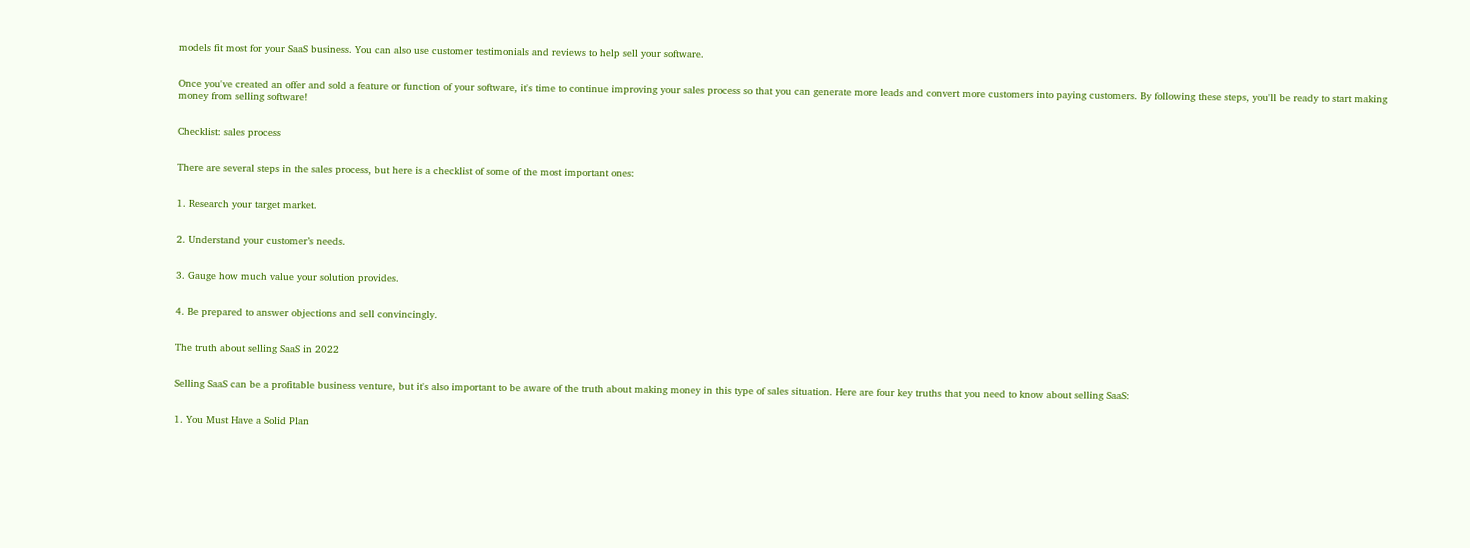models fit most for your SaaS business. You can also use customer testimonials and reviews to help sell your software.


Once you've created an offer and sold a feature or function of your software, it's time to continue improving your sales process so that you can generate more leads and convert more customers into paying customers. By following these steps, you'll be ready to start making money from selling software!


Checklist: sales process


There are several steps in the sales process, but here is a checklist of some of the most important ones:


1. Research your target market.


2. Understand your customer’s needs.


3. Gauge how much value your solution provides.


4. Be prepared to answer objections and sell convincingly.


The truth about selling SaaS in 2022


Selling SaaS can be a profitable business venture, but it's also important to be aware of the truth about making money in this type of sales situation. Here are four key truths that you need to know about selling SaaS:


1. You Must Have a Solid Plan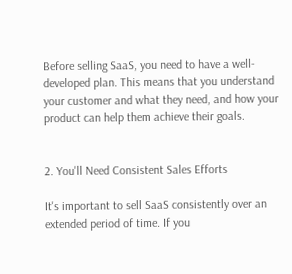Before selling SaaS, you need to have a well-developed plan. This means that you understand your customer and what they need, and how your product can help them achieve their goals.


2. You'll Need Consistent Sales Efforts

It's important to sell SaaS consistently over an extended period of time. If you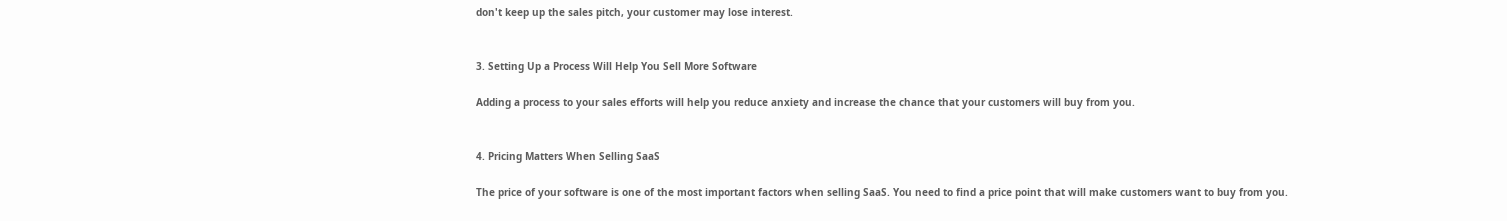don't keep up the sales pitch, your customer may lose interest.


3. Setting Up a Process Will Help You Sell More Software

Adding a process to your sales efforts will help you reduce anxiety and increase the chance that your customers will buy from you.


4. Pricing Matters When Selling SaaS

The price of your software is one of the most important factors when selling SaaS. You need to find a price point that will make customers want to buy from you.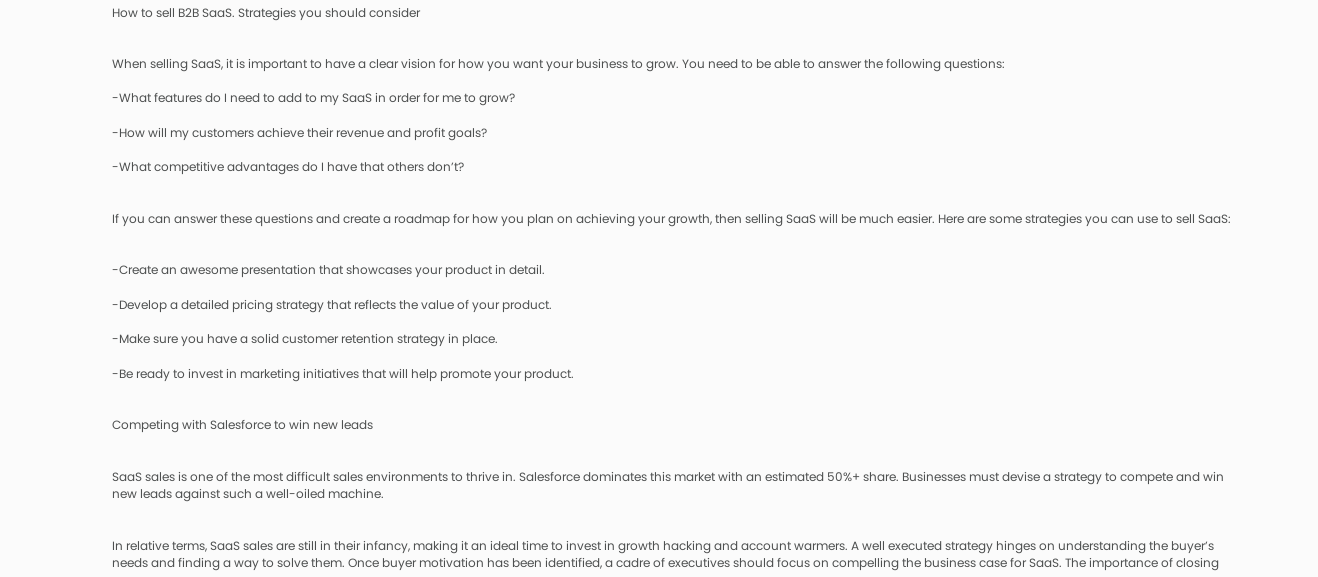How to sell B2B SaaS. Strategies you should consider


When selling SaaS, it is important to have a clear vision for how you want your business to grow. You need to be able to answer the following questions:

-What features do I need to add to my SaaS in order for me to grow?

-How will my customers achieve their revenue and profit goals?

-What competitive advantages do I have that others don’t?


If you can answer these questions and create a roadmap for how you plan on achieving your growth, then selling SaaS will be much easier. Here are some strategies you can use to sell SaaS:


-Create an awesome presentation that showcases your product in detail.

-Develop a detailed pricing strategy that reflects the value of your product.

-Make sure you have a solid customer retention strategy in place.

-Be ready to invest in marketing initiatives that will help promote your product.


Competing with Salesforce to win new leads


SaaS sales is one of the most difficult sales environments to thrive in. Salesforce dominates this market with an estimated 50%+ share. Businesses must devise a strategy to compete and win new leads against such a well-oiled machine.


In relative terms, SaaS sales are still in their infancy, making it an ideal time to invest in growth hacking and account warmers. A well executed strategy hinges on understanding the buyer’s needs and finding a way to solve them. Once buyer motivation has been identified, a cadre of executives should focus on compelling the business case for SaaS. The importance of closing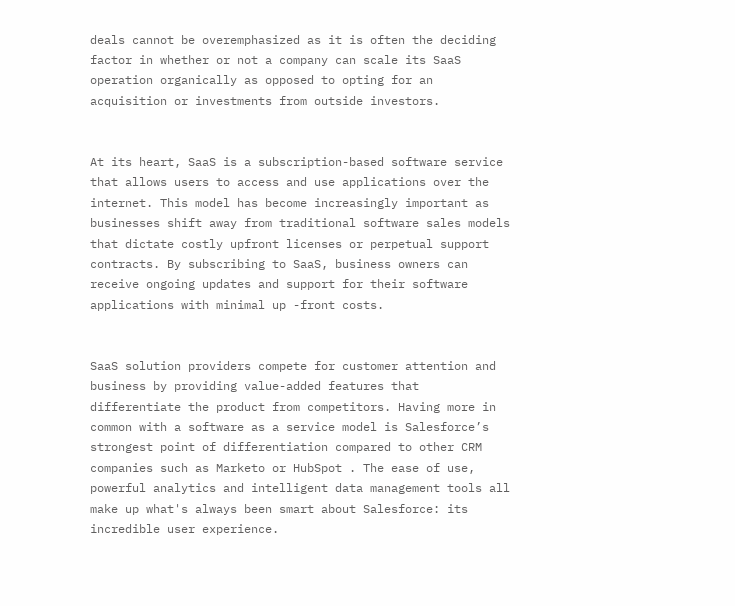deals cannot be overemphasized as it is often the deciding factor in whether or not a company can scale its SaaS operation organically as opposed to opting for an acquisition or investments from outside investors.


At its heart, SaaS is a subscription-based software service that allows users to access and use applications over the internet. This model has become increasingly important as businesses shift away from traditional software sales models that dictate costly upfront licenses or perpetual support contracts. By subscribing to SaaS, business owners can receive ongoing updates and support for their software applications with minimal up -front costs.


SaaS solution providers compete for customer attention and business by providing value-added features that differentiate the product from competitors. Having more in common with a software as a service model is Salesforce’s strongest point of differentiation compared to other CRM companies such as Marketo or HubSpot . The ease of use, powerful analytics and intelligent data management tools all make up what's always been smart about Salesforce: its incredible user experience.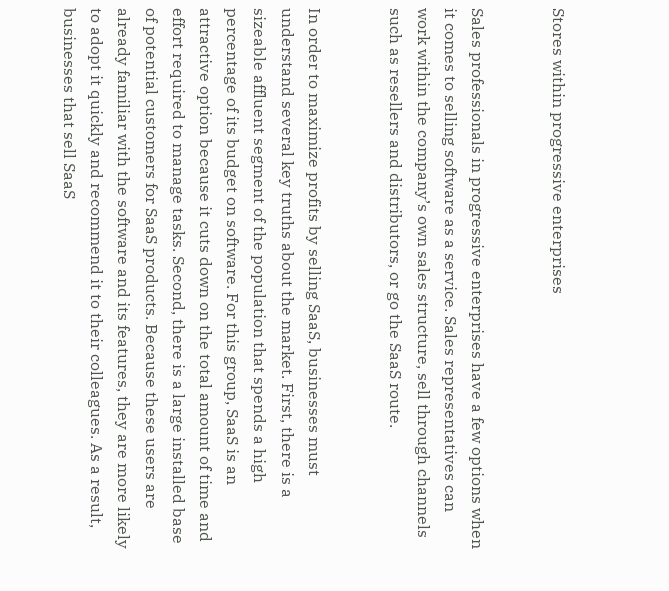Stores within progressive enterprises


Sales professionals in progressive enterprises have a few options when it comes to selling software as a service. Sales representatives can work within the company’s own sales structure, sell through channels such as resellers and distributors, or go the SaaS route.


In order to maximize profits by selling SaaS, businesses must understand several key truths about the market. First, there is a sizeable affluent segment of the population that spends a high percentage of its budget on software. For this group, SaaS is an attractive option because it cuts down on the total amount of time and effort required to manage tasks. Second, there is a large installed base of potential customers for SaaS products. Because these users are already familiar with the software and its features, they are more likely to adopt it quickly and recommend it to their colleagues. As a result, businesses that sell SaaS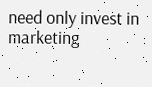need only invest in marketing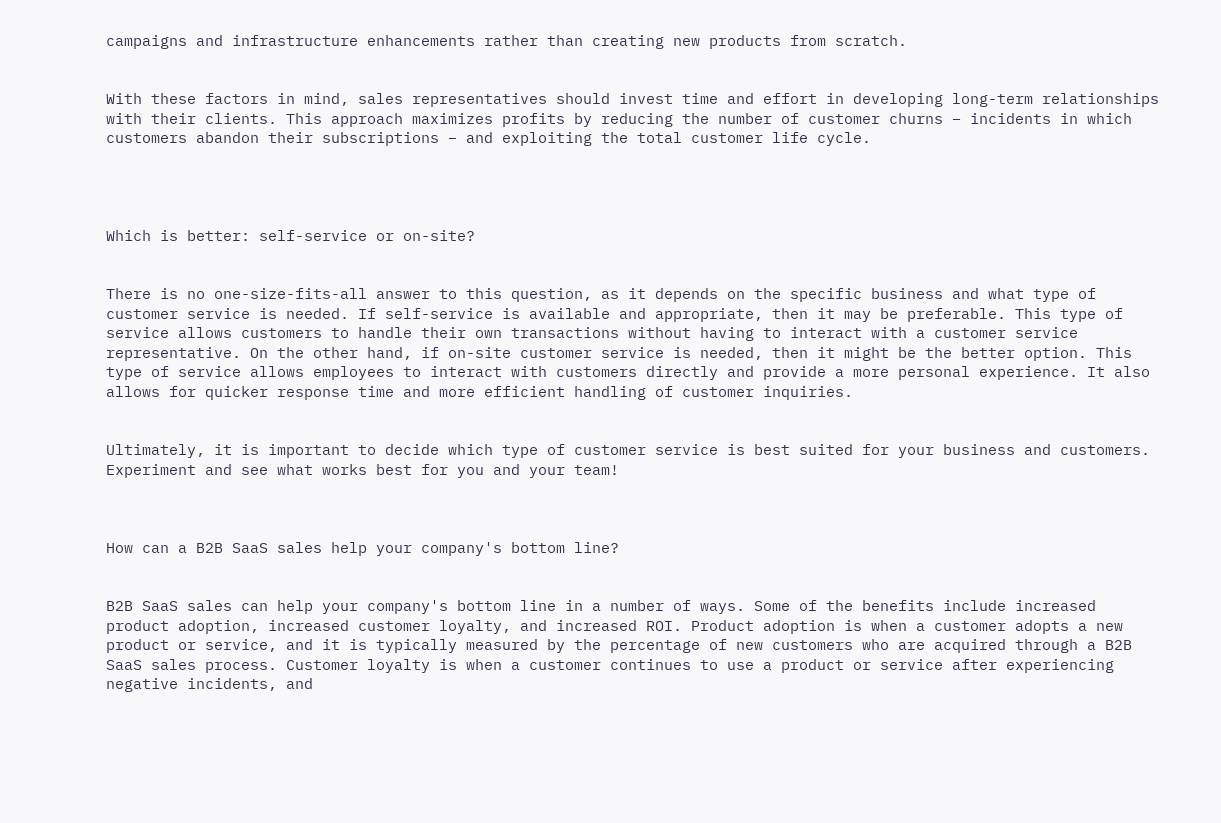campaigns and infrastructure enhancements rather than creating new products from scratch.


With these factors in mind, sales representatives should invest time and effort in developing long-term relationships with their clients. This approach maximizes profits by reducing the number of customer churns – incidents in which customers abandon their subscriptions – and exploiting the total customer life cycle.




Which is better: self-service or on-site?


There is no one-size-fits-all answer to this question, as it depends on the specific business and what type of customer service is needed. If self-service is available and appropriate, then it may be preferable. This type of service allows customers to handle their own transactions without having to interact with a customer service representative. On the other hand, if on-site customer service is needed, then it might be the better option. This type of service allows employees to interact with customers directly and provide a more personal experience. It also allows for quicker response time and more efficient handling of customer inquiries.


Ultimately, it is important to decide which type of customer service is best suited for your business and customers. Experiment and see what works best for you and your team!



How can a B2B SaaS sales help your company's bottom line?


B2B SaaS sales can help your company's bottom line in a number of ways. Some of the benefits include increased product adoption, increased customer loyalty, and increased ROI. Product adoption is when a customer adopts a new product or service, and it is typically measured by the percentage of new customers who are acquired through a B2B SaaS sales process. Customer loyalty is when a customer continues to use a product or service after experiencing negative incidents, and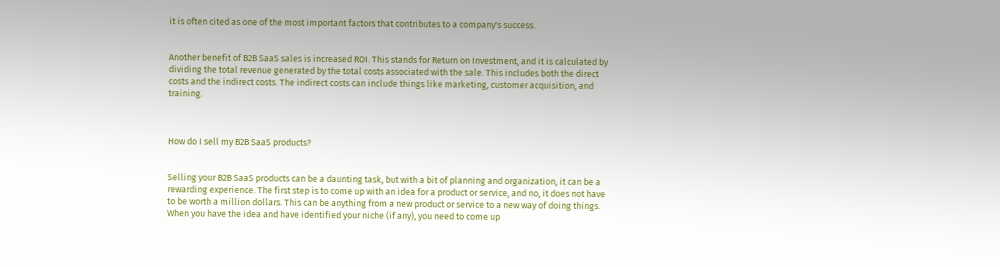it is often cited as one of the most important factors that contributes to a company's success.


Another benefit of B2B SaaS sales is increased ROI. This stands for Return on Investment, and it is calculated by dividing the total revenue generated by the total costs associated with the sale. This includes both the direct costs and the indirect costs. The indirect costs can include things like marketing, customer acquisition, and training.



How do I sell my B2B SaaS products?


Selling your B2B SaaS products can be a daunting task, but with a bit of planning and organization, it can be a rewarding experience. The first step is to come up with an idea for a product or service, and no, it does not have to be worth a million dollars. This can be anything from a new product or service to a new way of doing things. When you have the idea and have identified your niche (if any), you need to come up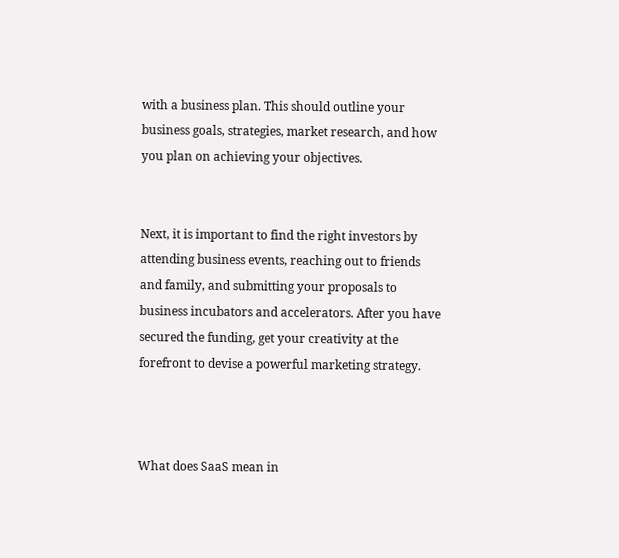with a business plan. This should outline your business goals, strategies, market research, and how you plan on achieving your objectives.


Next, it is important to find the right investors by attending business events, reaching out to friends and family, and submitting your proposals to business incubators and accelerators. After you have secured the funding, get your creativity at the forefront to devise a powerful marketing strategy.



What does SaaS mean in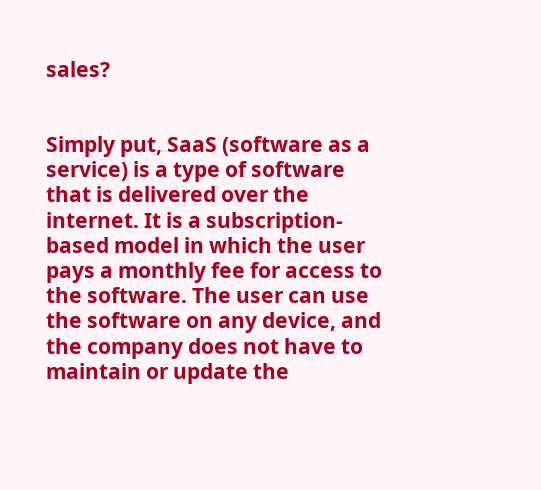sales?


Simply put, SaaS (software as a service) is a type of software that is delivered over the internet. It is a subscription-based model in which the user pays a monthly fee for access to the software. The user can use the software on any device, and the company does not have to maintain or update the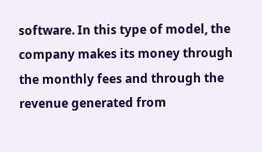software. In this type of model, the company makes its money through the monthly fees and through the revenue generated from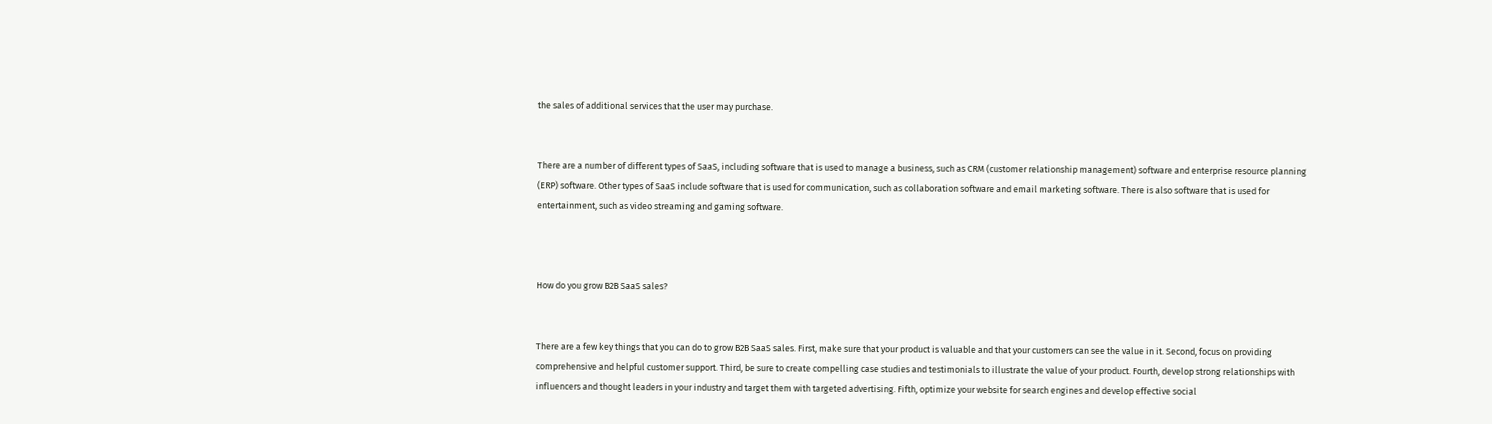the sales of additional services that the user may purchase.


There are a number of different types of SaaS, including software that is used to manage a business, such as CRM (customer relationship management) software and enterprise resource planning (ERP) software. Other types of SaaS include software that is used for communication, such as collaboration software and email marketing software. There is also software that is used for entertainment, such as video streaming and gaming software.



How do you grow B2B SaaS sales?


There are a few key things that you can do to grow B2B SaaS sales. First, make sure that your product is valuable and that your customers can see the value in it. Second, focus on providing comprehensive and helpful customer support. Third, be sure to create compelling case studies and testimonials to illustrate the value of your product. Fourth, develop strong relationships with influencers and thought leaders in your industry and target them with targeted advertising. Fifth, optimize your website for search engines and develop effective social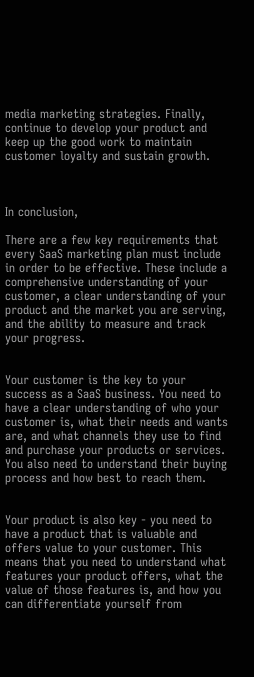media marketing strategies. Finally, continue to develop your product and keep up the good work to maintain customer loyalty and sustain growth.



In conclusion,

There are a few key requirements that every SaaS marketing plan must include in order to be effective. These include a comprehensive understanding of your customer, a clear understanding of your product and the market you are serving, and the ability to measure and track your progress.


Your customer is the key to your success as a SaaS business. You need to have a clear understanding of who your customer is, what their needs and wants are, and what channels they use to find and purchase your products or services. You also need to understand their buying process and how best to reach them.


Your product is also key - you need to have a product that is valuable and offers value to your customer. This means that you need to understand what features your product offers, what the value of those features is, and how you can differentiate yourself from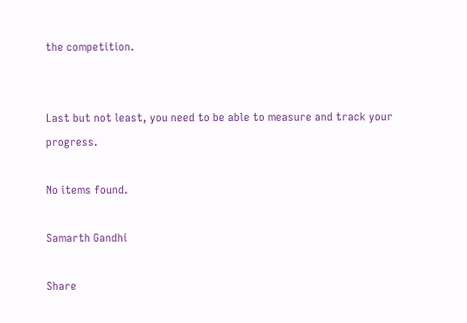the competition.


Last but not least, you need to be able to measure and track your progress.

No items found.

Samarth Gandhi

Share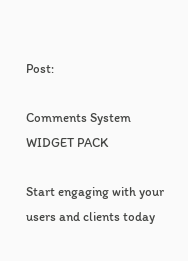Post:

Comments System WIDGET PACK

Start engaging with your users and clients today